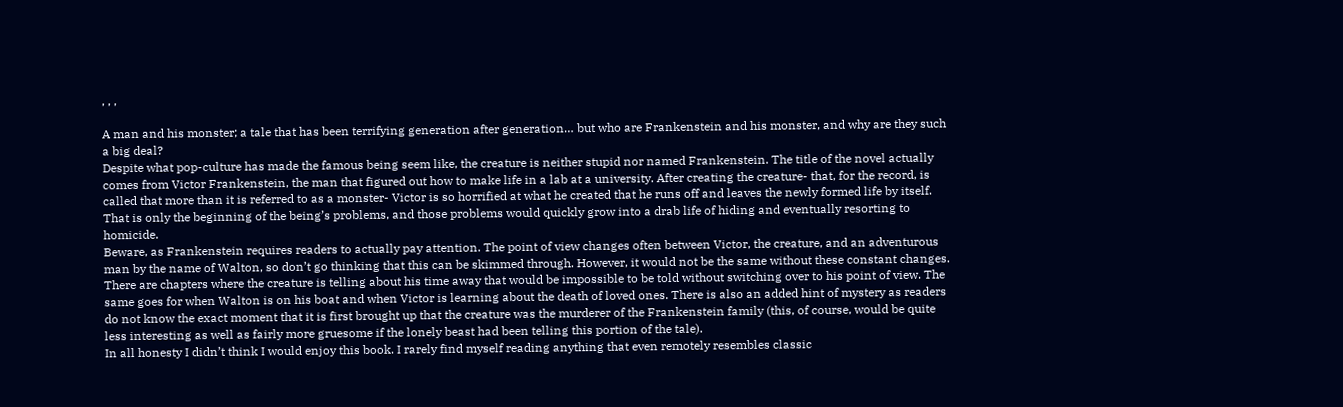, , ,

A man and his monster; a tale that has been terrifying generation after generation… but who are Frankenstein and his monster, and why are they such a big deal?
Despite what pop-culture has made the famous being seem like, the creature is neither stupid nor named Frankenstein. The title of the novel actually comes from Victor Frankenstein, the man that figured out how to make life in a lab at a university. After creating the creature- that, for the record, is called that more than it is referred to as a monster- Victor is so horrified at what he created that he runs off and leaves the newly formed life by itself. That is only the beginning of the being’s problems, and those problems would quickly grow into a drab life of hiding and eventually resorting to homicide.
Beware, as Frankenstein requires readers to actually pay attention. The point of view changes often between Victor, the creature, and an adventurous man by the name of Walton, so don’t go thinking that this can be skimmed through. However, it would not be the same without these constant changes. There are chapters where the creature is telling about his time away that would be impossible to be told without switching over to his point of view. The same goes for when Walton is on his boat and when Victor is learning about the death of loved ones. There is also an added hint of mystery as readers do not know the exact moment that it is first brought up that the creature was the murderer of the Frankenstein family (this, of course, would be quite less interesting as well as fairly more gruesome if the lonely beast had been telling this portion of the tale).
In all honesty I didn’t think I would enjoy this book. I rarely find myself reading anything that even remotely resembles classic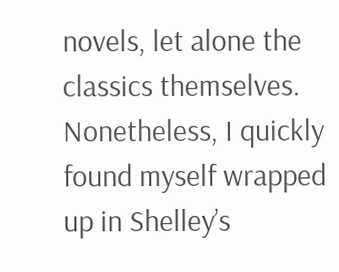novels, let alone the classics themselves. Nonetheless, I quickly found myself wrapped up in Shelley’s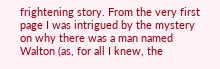frightening story. From the very first page I was intrigued by the mystery on why there was a man named Walton (as, for all I knew, the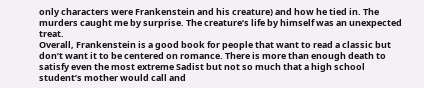only characters were Frankenstein and his creature) and how he tied in. The murders caught me by surprise. The creature’s life by himself was an unexpected treat.
Overall, Frankenstein is a good book for people that want to read a classic but don’t want it to be centered on romance. There is more than enough death to satisfy even the most extreme Sadist but not so much that a high school student’s mother would call and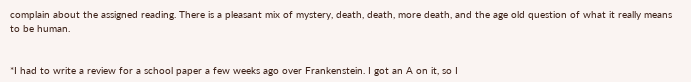complain about the assigned reading. There is a pleasant mix of mystery, death, death, more death, and the age old question of what it really means to be human.


*I had to write a review for a school paper a few weeks ago over Frankenstein. I got an A on it, so I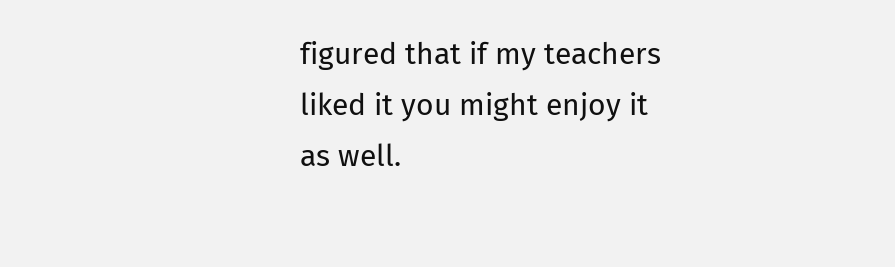figured that if my teachers liked it you might enjoy it as well.